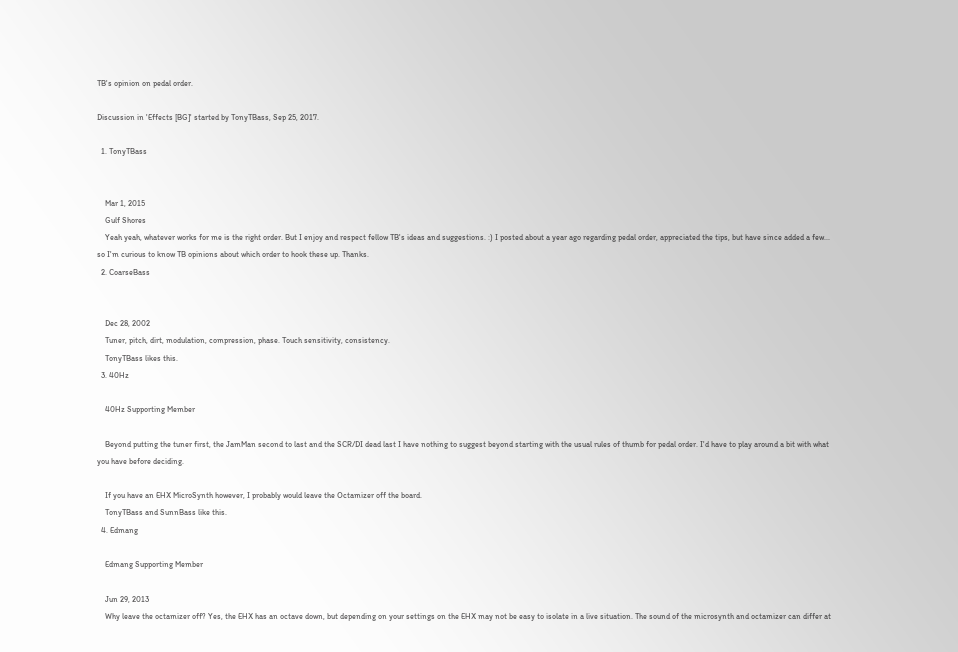TB's opinion on pedal order.

Discussion in 'Effects [BG]' started by TonyTBass, Sep 25, 2017.

  1. TonyTBass


    Mar 1, 2015
    Gulf Shores
    Yeah yeah, whatever works for me is the right order. But I enjoy and respect fellow TB's ideas and suggestions. :) I posted about a year ago regarding pedal order, appreciated the tips, but have since added a few... so I'm curious to know TB opinions about which order to hook these up. Thanks.
  2. CoarseBass


    Dec 28, 2002
    Tuner, pitch, dirt, modulation, compression, phase. Touch sensitivity, consistency.
    TonyTBass likes this.
  3. 40Hz

    40Hz Supporting Member

    Beyond putting the tuner first, the JamMan second to last and the SCR/DI dead last I have nothing to suggest beyond starting with the usual rules of thumb for pedal order. I'd have to play around a bit with what you have before deciding.

    If you have an EHX MicroSynth however, I probably would leave the Octamizer off the board.
    TonyTBass and SunnBass like this.
  4. Edmang

    Edmang Supporting Member

    Jun 29, 2013
    Why leave the octamizer off? Yes, the EHX has an octave down, but depending on your settings on the EHX may not be easy to isolate in a live situation. The sound of the microsynth and octamizer can differ at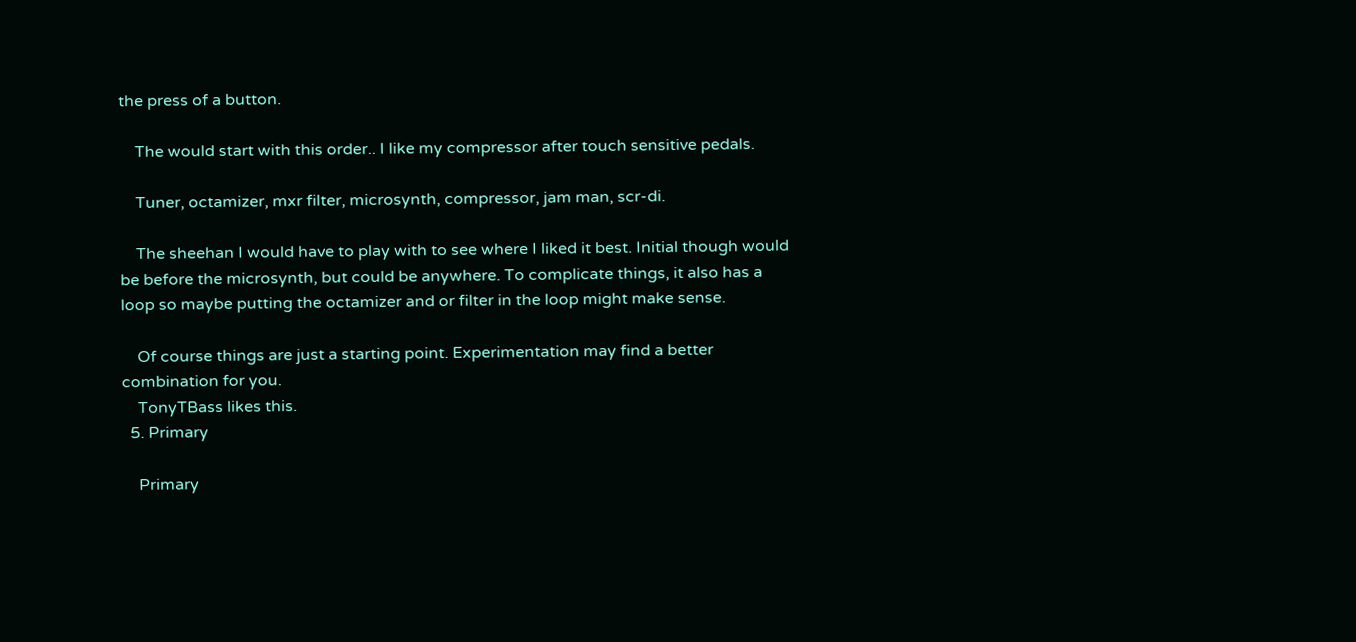the press of a button.

    The would start with this order.. I like my compressor after touch sensitive pedals.

    Tuner, octamizer, mxr filter, microsynth, compressor, jam man, scr-di.

    The sheehan I would have to play with to see where I liked it best. Initial though would be before the microsynth, but could be anywhere. To complicate things, it also has a loop so maybe putting the octamizer and or filter in the loop might make sense.

    Of course things are just a starting point. Experimentation may find a better combination for you.
    TonyTBass likes this.
  5. Primary

    Primary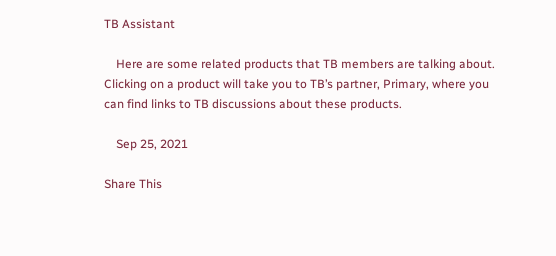TB Assistant

    Here are some related products that TB members are talking about. Clicking on a product will take you to TB’s partner, Primary, where you can find links to TB discussions about these products.

    Sep 25, 2021

Share This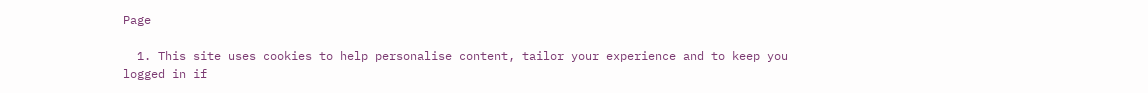Page

  1. This site uses cookies to help personalise content, tailor your experience and to keep you logged in if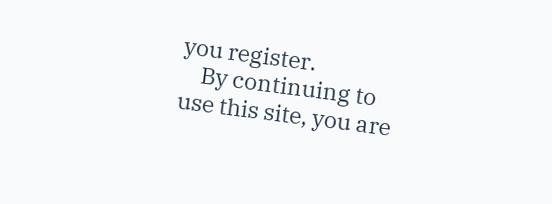you register.
    By continuing to use this site, you are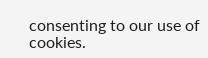consenting to our use of cookies.